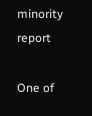minority report

One of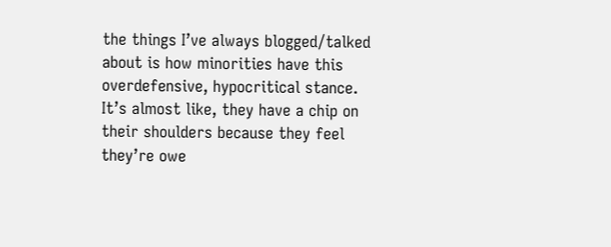the things I’ve always blogged/talked about is how minorities have this overdefensive, hypocritical stance. It’s almost like, they have a chip on their shoulders because they feel they’re owe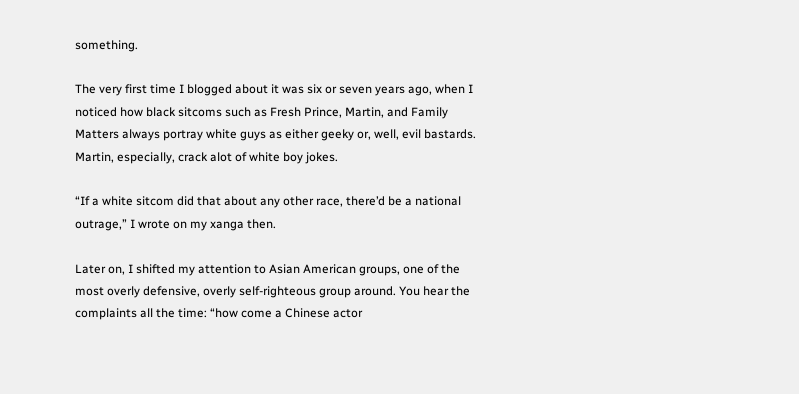something.

The very first time I blogged about it was six or seven years ago, when I noticed how black sitcoms such as Fresh Prince, Martin, and Family Matters always portray white guys as either geeky or, well, evil bastards. Martin, especially, crack alot of white boy jokes.

“If a white sitcom did that about any other race, there’d be a national outrage,” I wrote on my xanga then.

Later on, I shifted my attention to Asian American groups, one of the most overly defensive, overly self-righteous group around. You hear the complaints all the time: “how come a Chinese actor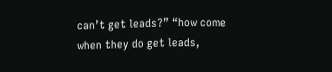can’t get leads?” “how come when they do get leads,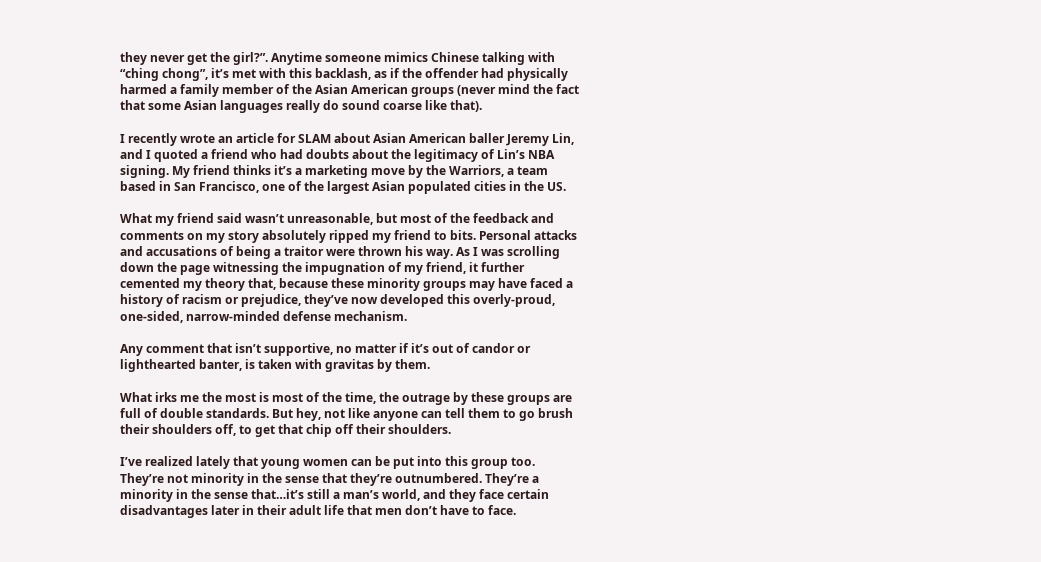they never get the girl?”. Anytime someone mimics Chinese talking with “ching chong”, it’s met with this backlash, as if the offender had physically harmed a family member of the Asian American groups (never mind the fact that some Asian languages really do sound coarse like that).

I recently wrote an article for SLAM about Asian American baller Jeremy Lin, and I quoted a friend who had doubts about the legitimacy of Lin’s NBA signing. My friend thinks it’s a marketing move by the Warriors, a team based in San Francisco, one of the largest Asian populated cities in the US.

What my friend said wasn’t unreasonable, but most of the feedback and comments on my story absolutely ripped my friend to bits. Personal attacks and accusations of being a traitor were thrown his way. As I was scrolling down the page witnessing the impugnation of my friend, it further cemented my theory that, because these minority groups may have faced a history of racism or prejudice, they’ve now developed this overly-proud, one-sided, narrow-minded defense mechanism.

Any comment that isn’t supportive, no matter if it’s out of candor or lighthearted banter, is taken with gravitas by them.

What irks me the most is most of the time, the outrage by these groups are full of double standards. But hey, not like anyone can tell them to go brush their shoulders off, to get that chip off their shoulders.

I’ve realized lately that young women can be put into this group too. They’re not minority in the sense that they’re outnumbered. They’re a minority in the sense that…it’s still a man’s world, and they face certain disadvantages later in their adult life that men don’t have to face.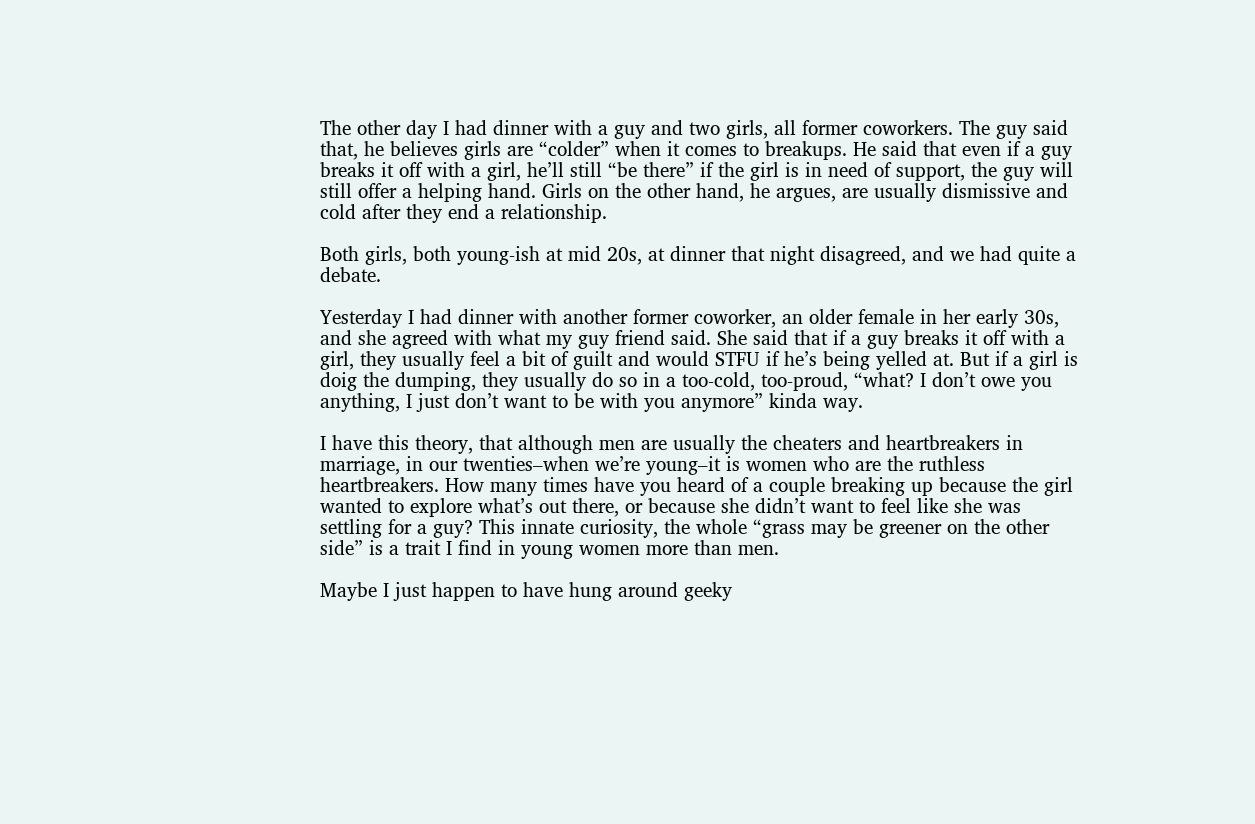The other day I had dinner with a guy and two girls, all former coworkers. The guy said that, he believes girls are “colder” when it comes to breakups. He said that even if a guy breaks it off with a girl, he’ll still “be there” if the girl is in need of support, the guy will still offer a helping hand. Girls on the other hand, he argues, are usually dismissive and cold after they end a relationship.

Both girls, both young-ish at mid 20s, at dinner that night disagreed, and we had quite a debate.

Yesterday I had dinner with another former coworker, an older female in her early 30s, and she agreed with what my guy friend said. She said that if a guy breaks it off with a girl, they usually feel a bit of guilt and would STFU if he’s being yelled at. But if a girl is doig the dumping, they usually do so in a too-cold, too-proud, “what? I don’t owe you anything, I just don’t want to be with you anymore” kinda way.

I have this theory, that although men are usually the cheaters and heartbreakers in marriage, in our twenties–when we’re young–it is women who are the ruthless heartbreakers. How many times have you heard of a couple breaking up because the girl wanted to explore what’s out there, or because she didn’t want to feel like she was settling for a guy? This innate curiosity, the whole “grass may be greener on the other side” is a trait I find in young women more than men.

Maybe I just happen to have hung around geeky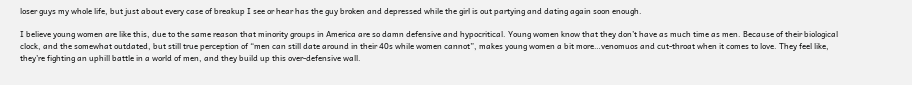loser guys my whole life, but just about every case of breakup I see or hear has the guy broken and depressed while the girl is out partying and dating again soon enough.

I believe young women are like this, due to the same reason that minority groups in America are so damn defensive and hypocritical. Young women know that they don’t have as much time as men. Because of their biological clock, and the somewhat outdated, but still true perception of “men can still date around in their 40s while women cannot”, makes young women a bit more…venomuos and cut-throat when it comes to love. They feel like, they’re fighting an uphill battle in a world of men, and they build up this over-defensive wall.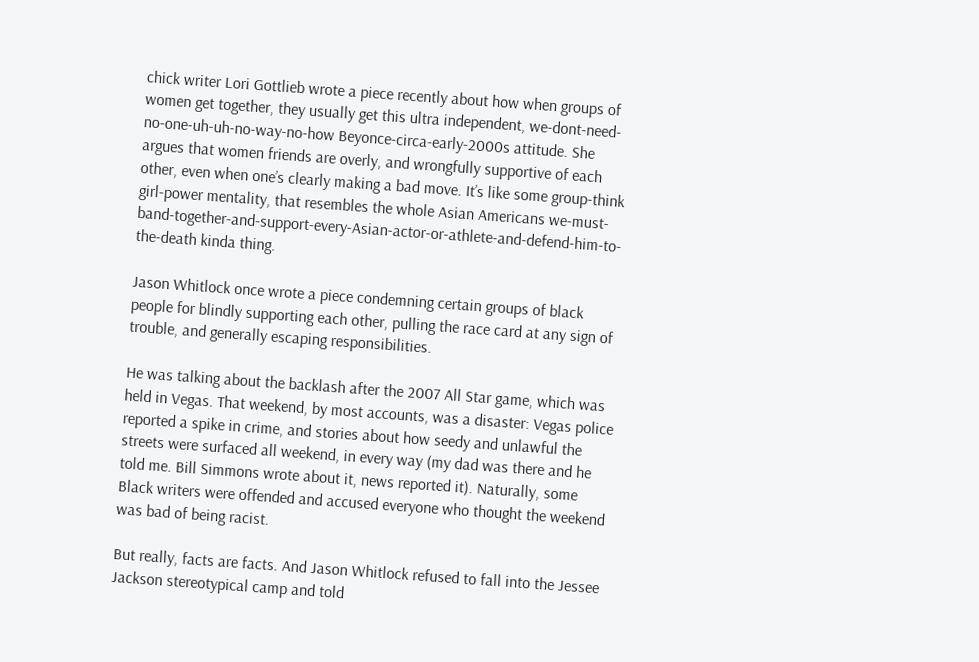chick writer Lori Gottlieb wrote a piece recently about how when groups of women get together, they usually get this ultra independent, we-dont-need-no-one-uh-uh-no-way-no-how Beyonce-circa-early-2000s attitude. She argues that women friends are overly, and wrongfully supportive of each other, even when one’s clearly making a bad move. It’s like some group-think girl-power mentality, that resembles the whole Asian Americans we-must-band-together-and-support-every-Asian-actor-or-athlete-and-defend-him-to-the-death kinda thing.

Jason Whitlock once wrote a piece condemning certain groups of black people for blindly supporting each other, pulling the race card at any sign of trouble, and generally escaping responsibilities.

He was talking about the backlash after the 2007 All Star game, which was held in Vegas. That weekend, by most accounts, was a disaster: Vegas police reported a spike in crime, and stories about how seedy and unlawful the streets were surfaced all weekend, in every way (my dad was there and he told me. Bill Simmons wrote about it, news reported it). Naturally, some Black writers were offended and accused everyone who thought the weekend was bad of being racist.

But really, facts are facts. And Jason Whitlock refused to fall into the Jessee Jackson stereotypical camp and told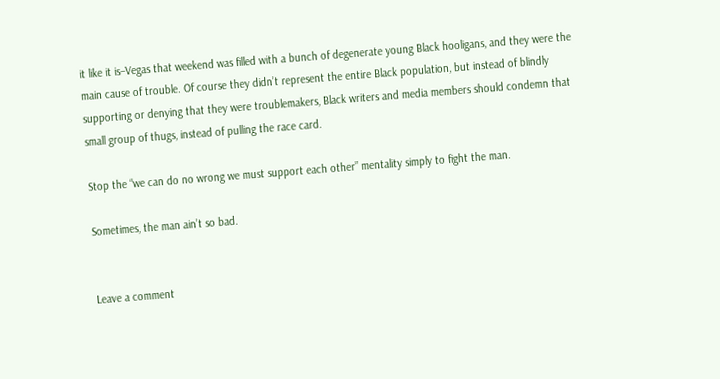it like it is–Vegas that weekend was filled with a bunch of degenerate young Black hooligans, and they were the main cause of trouble. Of course they didn’t represent the entire Black population, but instead of blindly supporting or denying that they were troublemakers, Black writers and media members should condemn that small group of thugs, instead of pulling the race card.

Stop the “we can do no wrong we must support each other” mentality simply to fight the man.

Sometimes, the man ain’t so bad.


Leave a comment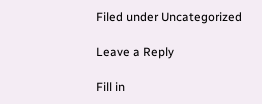Filed under Uncategorized

Leave a Reply

Fill in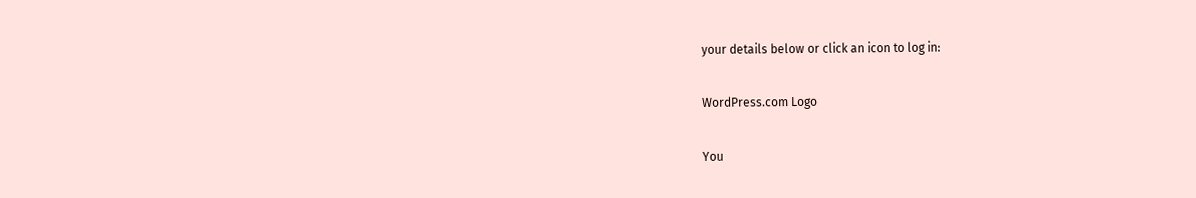your details below or click an icon to log in:

WordPress.com Logo

You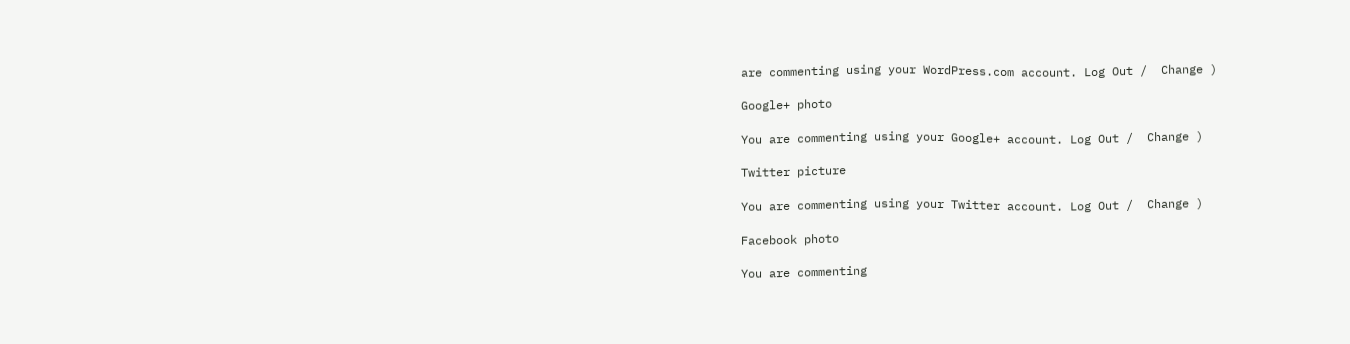are commenting using your WordPress.com account. Log Out /  Change )

Google+ photo

You are commenting using your Google+ account. Log Out /  Change )

Twitter picture

You are commenting using your Twitter account. Log Out /  Change )

Facebook photo

You are commenting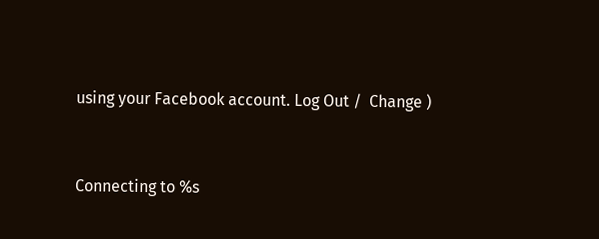using your Facebook account. Log Out /  Change )


Connecting to %s